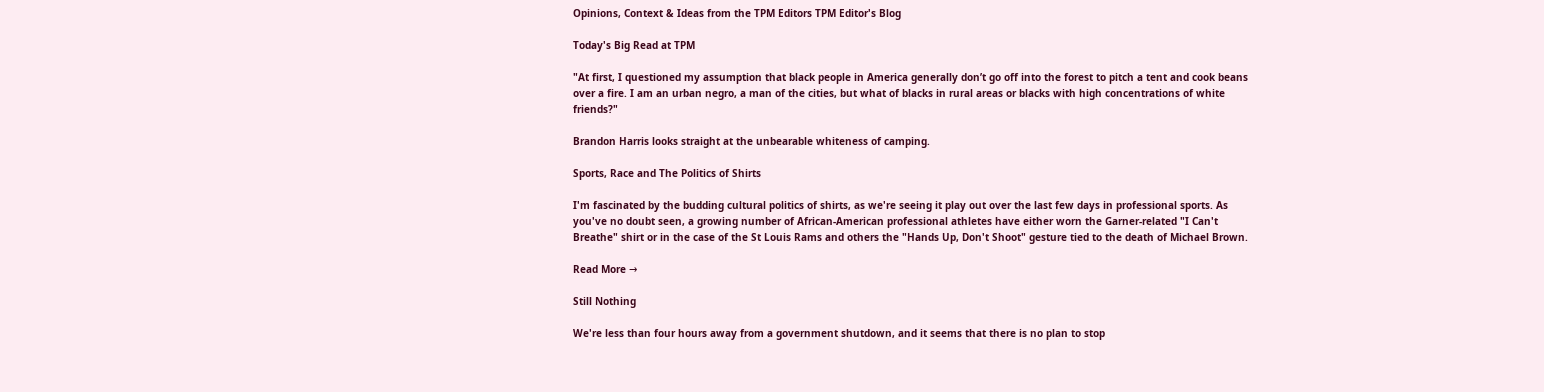Opinions, Context & Ideas from the TPM Editors TPM Editor's Blog

Today's Big Read at TPM

"At first, I questioned my assumption that black people in America generally don’t go off into the forest to pitch a tent and cook beans over a fire. I am an urban negro, a man of the cities, but what of blacks in rural areas or blacks with high concentrations of white friends?"

Brandon Harris looks straight at the unbearable whiteness of camping.

Sports, Race and The Politics of Shirts

I'm fascinated by the budding cultural politics of shirts, as we're seeing it play out over the last few days in professional sports. As you've no doubt seen, a growing number of African-American professional athletes have either worn the Garner-related "I Can't Breathe" shirt or in the case of the St Louis Rams and others the "Hands Up, Don't Shoot" gesture tied to the death of Michael Brown.

Read More →

Still Nothing

We're less than four hours away from a government shutdown, and it seems that there is no plan to stop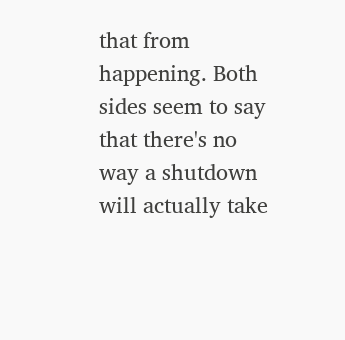that from happening. Both sides seem to say that there's no way a shutdown will actually take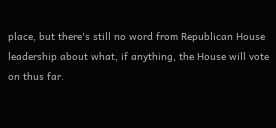place, but there's still no word from Republican House leadership about what, if anything, the House will vote on thus far.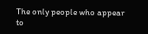The only people who appear to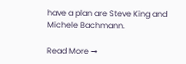have a plan are Steve King and Michele Bachmann.

Read More →